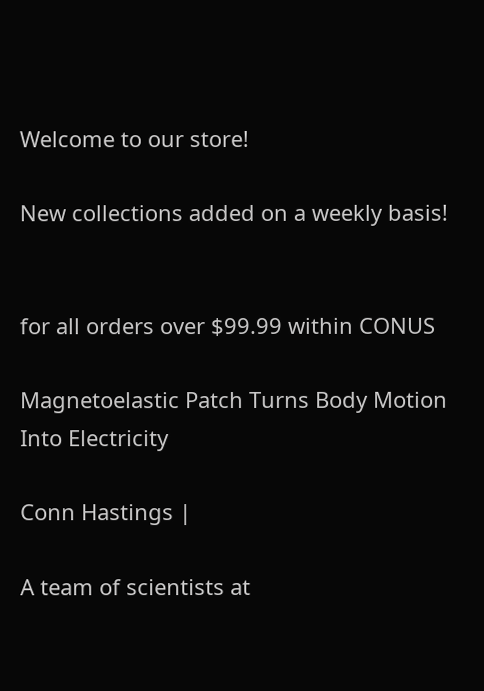Welcome to our store!

New collections added on a weekly basis!


for all orders over $99.99 within CONUS

Magnetoelastic Patch Turns Body Motion Into Electricity

Conn Hastings |

A team of scientists at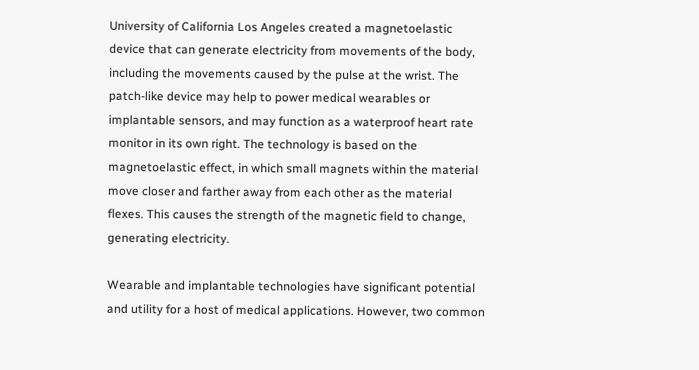University of California Los Angeles created a magnetoelastic device that can generate electricity from movements of the body, including the movements caused by the pulse at the wrist. The patch-like device may help to power medical wearables or implantable sensors, and may function as a waterproof heart rate monitor in its own right. The technology is based on the magnetoelastic effect, in which small magnets within the material move closer and farther away from each other as the material flexes. This causes the strength of the magnetic field to change, generating electricity.

Wearable and implantable technologies have significant potential and utility for a host of medical applications. However, two common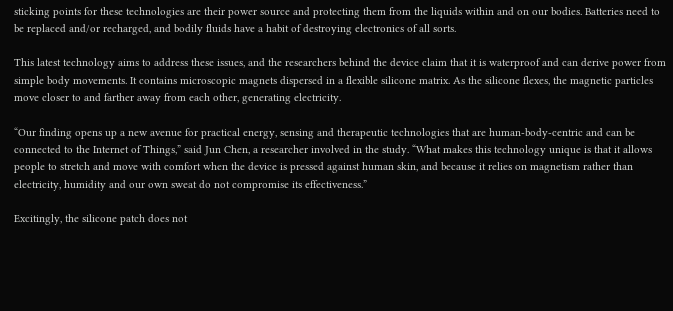sticking points for these technologies are their power source and protecting them from the liquids within and on our bodies. Batteries need to be replaced and/or recharged, and bodily fluids have a habit of destroying electronics of all sorts.

This latest technology aims to address these issues, and the researchers behind the device claim that it is waterproof and can derive power from simple body movements. It contains microscopic magnets dispersed in a flexible silicone matrix. As the silicone flexes, the magnetic particles move closer to and farther away from each other, generating electricity.

“Our finding opens up a new avenue for practical energy, sensing and therapeutic technologies that are human-body-centric and can be connected to the Internet of Things,” said Jun Chen, a researcher involved in the study. “What makes this technology unique is that it allows people to stretch and move with comfort when the device is pressed against human skin, and because it relies on magnetism rather than electricity, humidity and our own sweat do not compromise its effectiveness.”

Excitingly, the silicone patch does not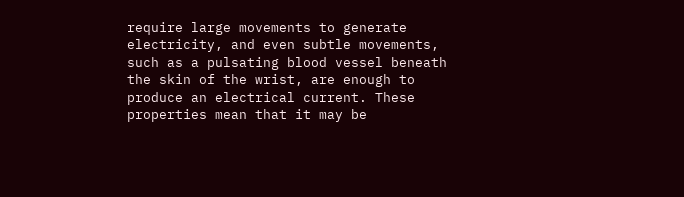require large movements to generate electricity, and even subtle movements, such as a pulsating blood vessel beneath the skin of the wrist, are enough to produce an electrical current. These properties mean that it may be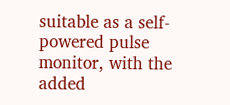suitable as a self-powered pulse monitor, with the added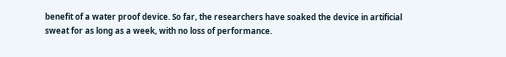benefit of a water proof device. So far, the researchers have soaked the device in artificial sweat for as long as a week, with no loss of performance.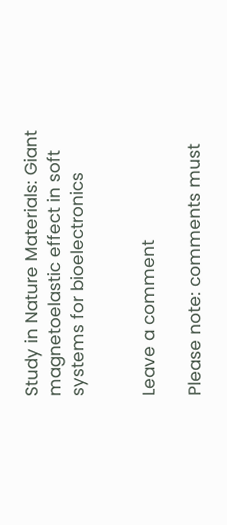Study in Nature Materials: Giant magnetoelastic effect in soft systems for bioelectronics


Leave a comment

Please note: comments must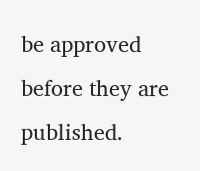be approved before they are published.